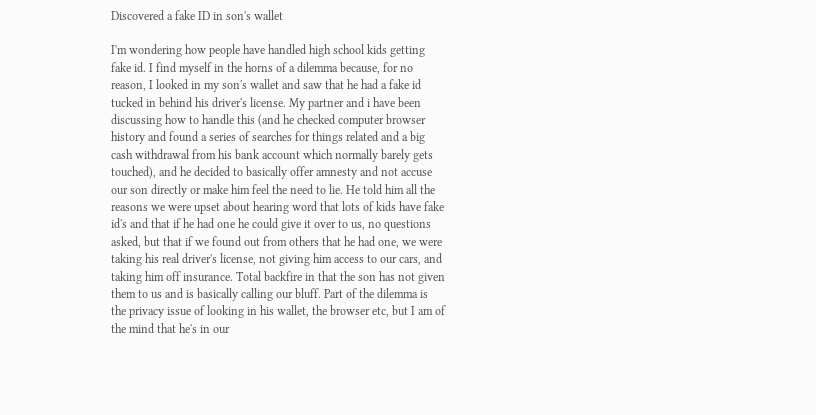Discovered a fake ID in son's wallet

I'm wondering how people have handled high school kids getting fake id. I find myself in the horns of a dilemma because, for no reason, I looked in my son's wallet and saw that he had a fake id tucked in behind his driver's license. My partner and i have been discussing how to handle this (and he checked computer browser history and found a series of searches for things related and a big cash withdrawal from his bank account which normally barely gets touched), and he decided to basically offer amnesty and not accuse our son directly or make him feel the need to lie. He told him all the reasons we were upset about hearing word that lots of kids have fake id's and that if he had one he could give it over to us, no questions asked, but that if we found out from others that he had one, we were taking his real driver's license, not giving him access to our cars, and taking him off insurance. Total backfire in that the son has not given them to us and is basically calling our bluff. Part of the dilemma is the privacy issue of looking in his wallet, the browser etc, but I am of the mind that he's in our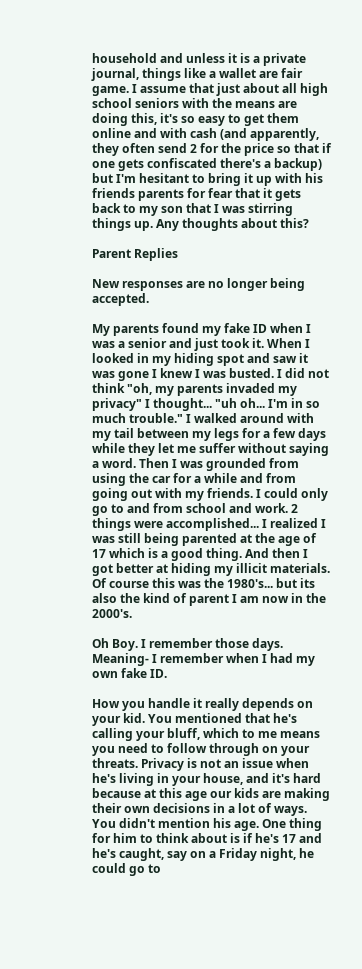household and unless it is a private journal, things like a wallet are fair game. I assume that just about all high school seniors with the means are doing this, it's so easy to get them online and with cash (and apparently, they often send 2 for the price so that if one gets confiscated there's a backup) but I'm hesitant to bring it up with his friends parents for fear that it gets back to my son that I was stirring things up. Any thoughts about this?

Parent Replies

New responses are no longer being accepted.

My parents found my fake ID when I was a senior and just took it. When I looked in my hiding spot and saw it was gone I knew I was busted. I did not think "oh, my parents invaded my privacy" I thought... "uh oh... I'm in so much trouble." I walked around with my tail between my legs for a few days while they let me suffer without saying a word. Then I was grounded from using the car for a while and from going out with my friends. I could only go to and from school and work. 2 things were accomplished... I realized I was still being parented at the age of 17 which is a good thing. And then I got better at hiding my illicit materials. Of course this was the 1980's... but its also the kind of parent I am now in the 2000's.

Oh Boy. I remember those days. Meaning- I remember when I had my own fake ID.

How you handle it really depends on your kid. You mentioned that he's calling your bluff, which to me means you need to follow through on your threats. Privacy is not an issue when he's living in your house, and it's hard because at this age our kids are making their own decisions in a lot of ways. You didn't mention his age. One thing for him to think about is if he's 17 and he's caught, say on a Friday night, he could go to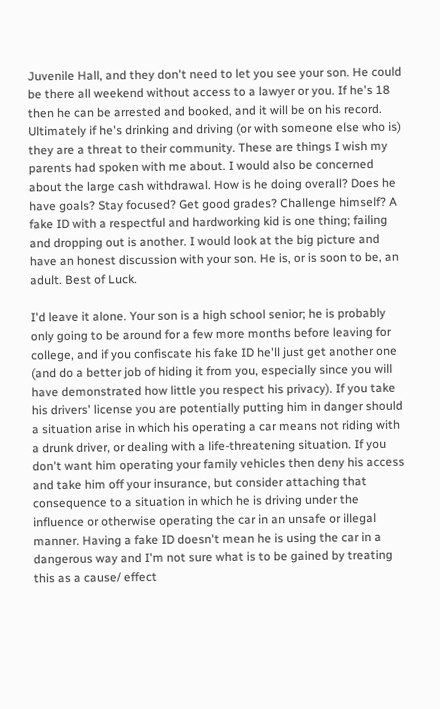Juvenile Hall, and they don't need to let you see your son. He could be there all weekend without access to a lawyer or you. If he's 18 then he can be arrested and booked, and it will be on his record. Ultimately if he's drinking and driving (or with someone else who is) they are a threat to their community. These are things I wish my parents had spoken with me about. I would also be concerned about the large cash withdrawal. How is he doing overall? Does he have goals? Stay focused? Get good grades? Challenge himself? A fake ID with a respectful and hardworking kid is one thing; failing and dropping out is another. I would look at the big picture and have an honest discussion with your son. He is, or is soon to be, an adult. Best of Luck.

I'd leave it alone. Your son is a high school senior; he is probably only going to be around for a few more months before leaving for college, and if you confiscate his fake ID he'll just get another one (and do a better job of hiding it from you, especially since you will have demonstrated how little you respect his privacy). If you take his drivers' license you are potentially putting him in danger should a situation arise in which his operating a car means not riding with a drunk driver, or dealing with a life-threatening situation. If you don't want him operating your family vehicles then deny his access and take him off your insurance, but consider attaching that consequence to a situation in which he is driving under the influence or otherwise operating the car in an unsafe or illegal manner. Having a fake ID doesn't mean he is using the car in a dangerous way and I'm not sure what is to be gained by treating this as a cause/ effect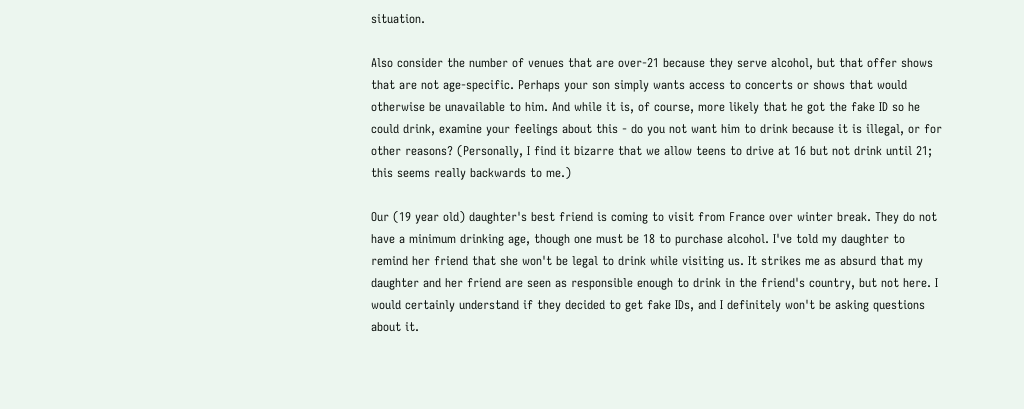situation.

Also consider the number of venues that are over-21 because they serve alcohol, but that offer shows that are not age-specific. Perhaps your son simply wants access to concerts or shows that would otherwise be unavailable to him. And while it is, of course, more likely that he got the fake ID so he could drink, examine your feelings about this - do you not want him to drink because it is illegal, or for other reasons? (Personally, I find it bizarre that we allow teens to drive at 16 but not drink until 21; this seems really backwards to me.)

Our (19 year old) daughter's best friend is coming to visit from France over winter break. They do not have a minimum drinking age, though one must be 18 to purchase alcohol. I've told my daughter to remind her friend that she won't be legal to drink while visiting us. It strikes me as absurd that my daughter and her friend are seen as responsible enough to drink in the friend's country, but not here. I would certainly understand if they decided to get fake IDs, and I definitely won't be asking questions about it.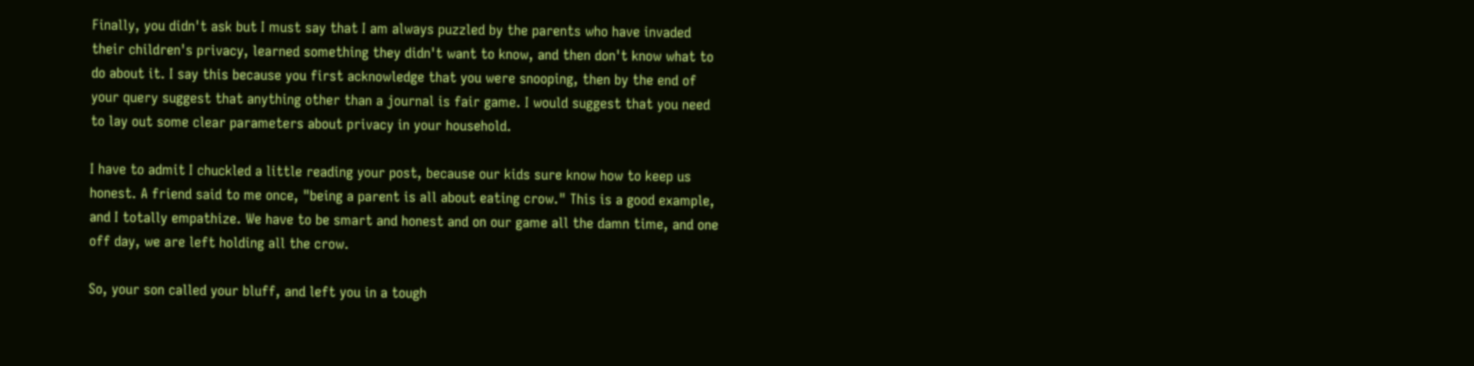Finally, you didn't ask but I must say that I am always puzzled by the parents who have invaded their children's privacy, learned something they didn't want to know, and then don't know what to do about it. I say this because you first acknowledge that you were snooping, then by the end of your query suggest that anything other than a journal is fair game. I would suggest that you need to lay out some clear parameters about privacy in your household.

I have to admit I chuckled a little reading your post, because our kids sure know how to keep us honest. A friend said to me once, "being a parent is all about eating crow." This is a good example, and I totally empathize. We have to be smart and honest and on our game all the damn time, and one off day, we are left holding all the crow.

So, your son called your bluff, and left you in a tough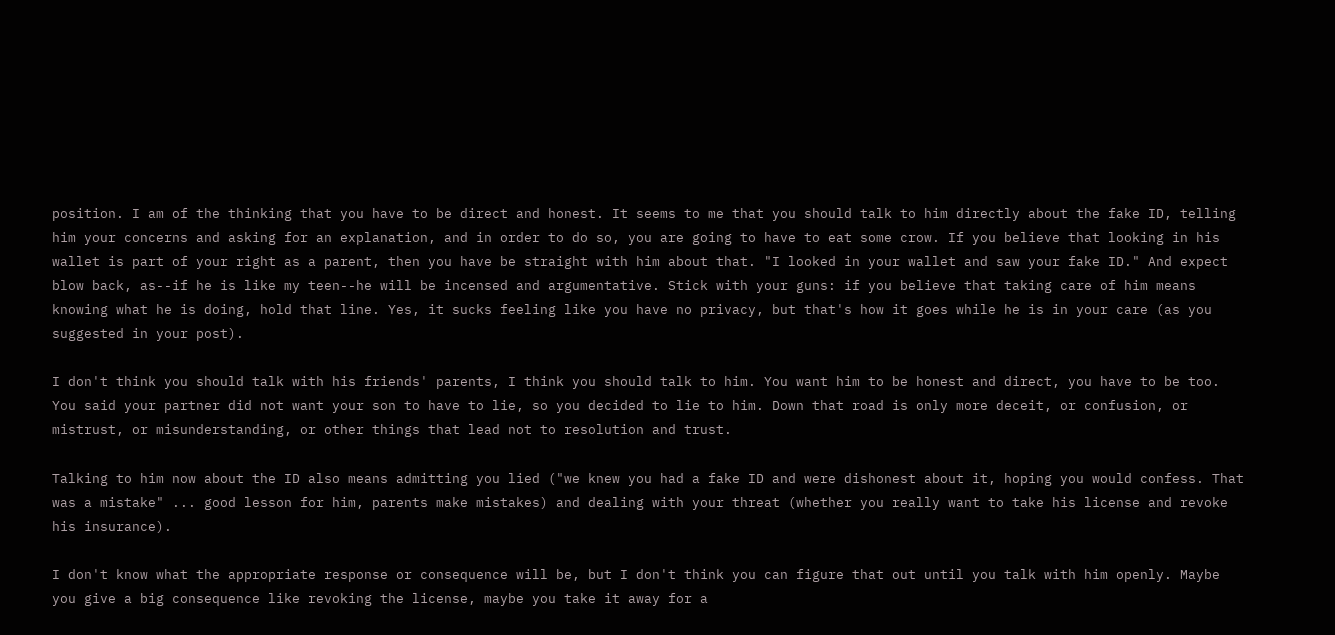position. I am of the thinking that you have to be direct and honest. It seems to me that you should talk to him directly about the fake ID, telling him your concerns and asking for an explanation, and in order to do so, you are going to have to eat some crow. If you believe that looking in his wallet is part of your right as a parent, then you have be straight with him about that. "I looked in your wallet and saw your fake ID." And expect blow back, as--if he is like my teen--he will be incensed and argumentative. Stick with your guns: if you believe that taking care of him means knowing what he is doing, hold that line. Yes, it sucks feeling like you have no privacy, but that's how it goes while he is in your care (as you suggested in your post).

I don't think you should talk with his friends' parents, I think you should talk to him. You want him to be honest and direct, you have to be too. You said your partner did not want your son to have to lie, so you decided to lie to him. Down that road is only more deceit, or confusion, or mistrust, or misunderstanding, or other things that lead not to resolution and trust.

Talking to him now about the ID also means admitting you lied ("we knew you had a fake ID and were dishonest about it, hoping you would confess. That was a mistake" ... good lesson for him, parents make mistakes) and dealing with your threat (whether you really want to take his license and revoke his insurance).

I don't know what the appropriate response or consequence will be, but I don't think you can figure that out until you talk with him openly. Maybe you give a big consequence like revoking the license, maybe you take it away for a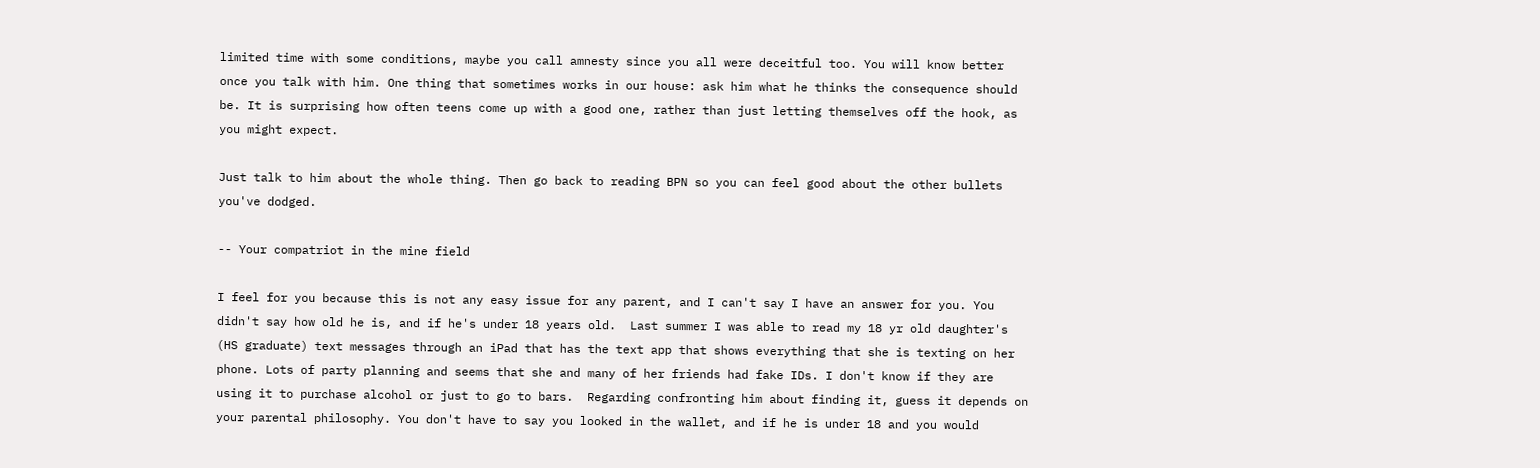limited time with some conditions, maybe you call amnesty since you all were deceitful too. You will know better once you talk with him. One thing that sometimes works in our house: ask him what he thinks the consequence should be. It is surprising how often teens come up with a good one, rather than just letting themselves off the hook, as you might expect.

Just talk to him about the whole thing. Then go back to reading BPN so you can feel good about the other bullets you've dodged.

-- Your compatriot in the mine field

I feel for you because this is not any easy issue for any parent, and I can't say I have an answer for you. You didn't say how old he is, and if he's under 18 years old.  Last summer I was able to read my 18 yr old daughter's (HS graduate) text messages through an iPad that has the text app that shows everything that she is texting on her phone. Lots of party planning and seems that she and many of her friends had fake IDs. I don't know if they are using it to purchase alcohol or just to go to bars.  Regarding confronting him about finding it, guess it depends on your parental philosophy. You don't have to say you looked in the wallet, and if he is under 18 and you would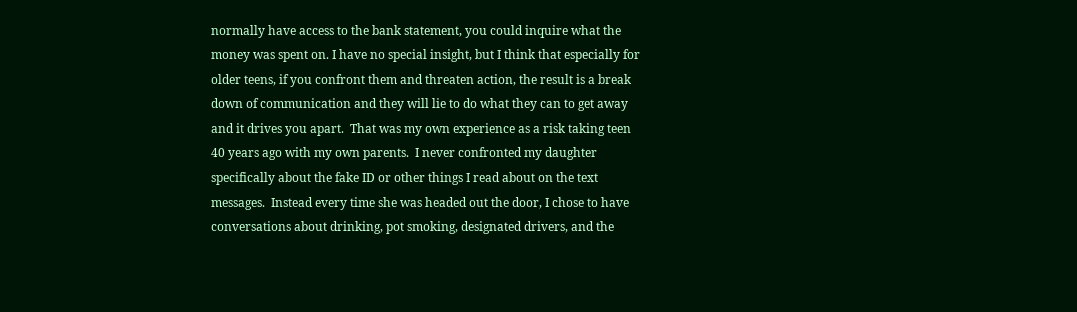normally have access to the bank statement, you could inquire what the money was spent on. I have no special insight, but I think that especially for older teens, if you confront them and threaten action, the result is a break down of communication and they will lie to do what they can to get away and it drives you apart.  That was my own experience as a risk taking teen 40 years ago with my own parents.  I never confronted my daughter specifically about the fake ID or other things I read about on the text messages.  Instead every time she was headed out the door, I chose to have conversations about drinking, pot smoking, designated drivers, and the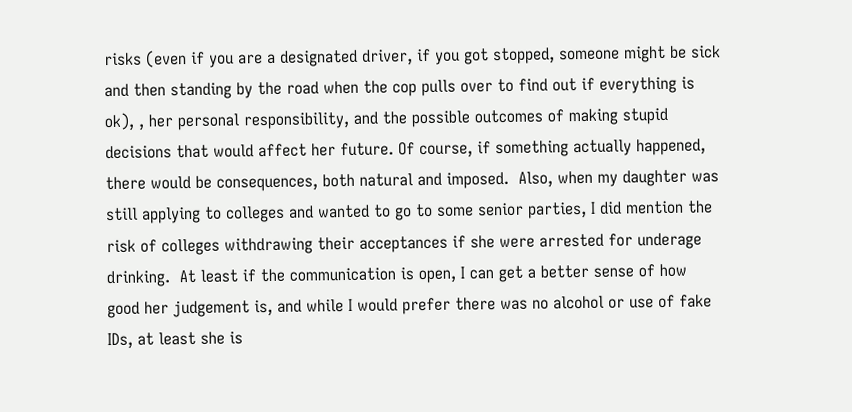risks (even if you are a designated driver, if you got stopped, someone might be sick and then standing by the road when the cop pulls over to find out if everything is ok), , her personal responsibility, and the possible outcomes of making stupid decisions that would affect her future. Of course, if something actually happened, there would be consequences, both natural and imposed.  Also, when my daughter was still applying to colleges and wanted to go to some senior parties, I did mention the risk of colleges withdrawing their acceptances if she were arrested for underage drinking.  At least if the communication is open, I can get a better sense of how good her judgement is, and while I would prefer there was no alcohol or use of fake IDs, at least she is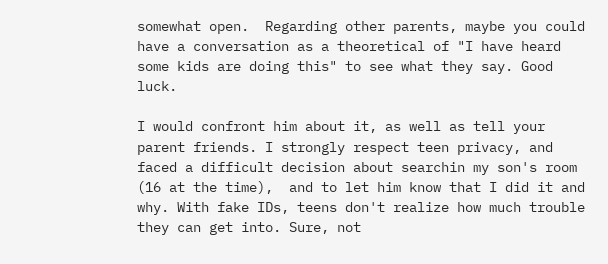somewhat open.  Regarding other parents, maybe you could have a conversation as a theoretical of "I have heard some kids are doing this" to see what they say. Good luck.

I would confront him about it, as well as tell your parent friends. I strongly respect teen privacy, and faced a difficult decision about searchin my son's room (16 at the time),  and to let him know that I did it and why. With fake IDs, teens don't realize how much trouble they can get into. Sure, not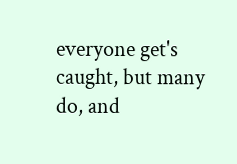everyone get's caught, but many do, and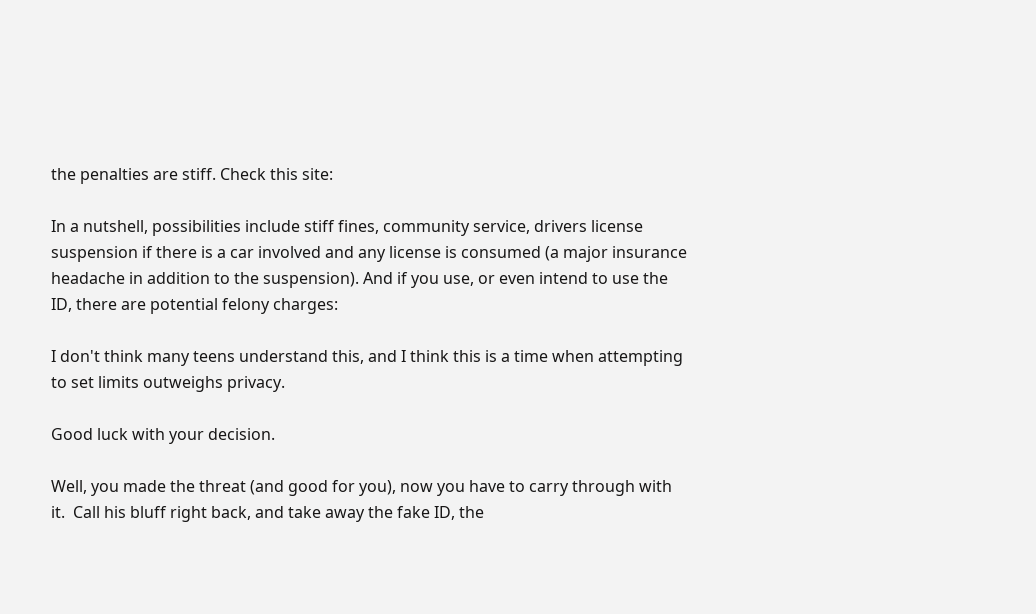the penalties are stiff. Check this site:

In a nutshell, possibilities include stiff fines, community service, drivers license suspension if there is a car involved and any license is consumed (a major insurance headache in addition to the suspension). And if you use, or even intend to use the ID, there are potential felony charges:

I don't think many teens understand this, and I think this is a time when attempting to set limits outweighs privacy.

Good luck with your decision.

Well, you made the threat (and good for you), now you have to carry through with it.  Call his bluff right back, and take away the fake ID, the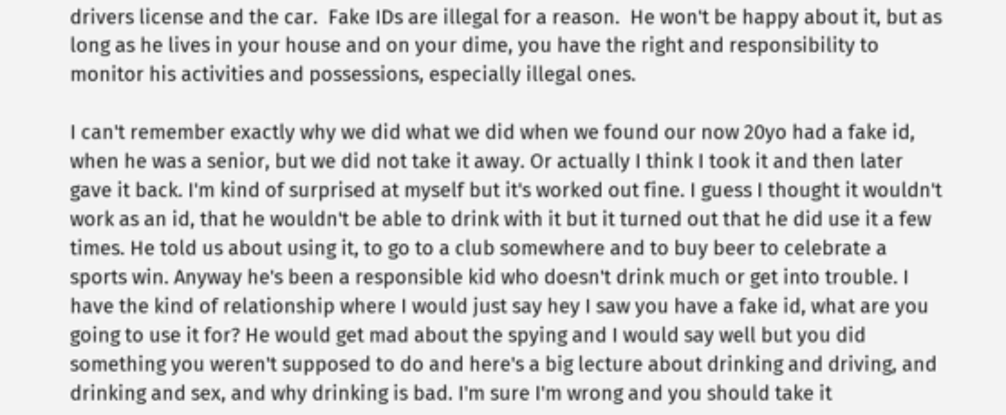drivers license and the car.  Fake IDs are illegal for a reason.  He won't be happy about it, but as long as he lives in your house and on your dime, you have the right and responsibility to monitor his activities and possessions, especially illegal ones.

I can't remember exactly why we did what we did when we found our now 20yo had a fake id, when he was a senior, but we did not take it away. Or actually I think I took it and then later gave it back. I'm kind of surprised at myself but it's worked out fine. I guess I thought it wouldn't work as an id, that he wouldn't be able to drink with it but it turned out that he did use it a few times. He told us about using it, to go to a club somewhere and to buy beer to celebrate a sports win. Anyway he's been a responsible kid who doesn't drink much or get into trouble. I have the kind of relationship where I would just say hey I saw you have a fake id, what are you going to use it for? He would get mad about the spying and I would say well but you did something you weren't supposed to do and here's a big lecture about drinking and driving, and drinking and sex, and why drinking is bad. I'm sure I'm wrong and you should take it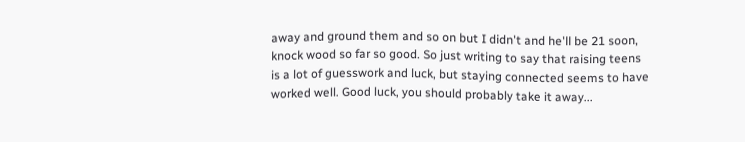away and ground them and so on but I didn't and he'll be 21 soon, knock wood so far so good. So just writing to say that raising teens is a lot of guesswork and luck, but staying connected seems to have worked well. Good luck, you should probably take it away...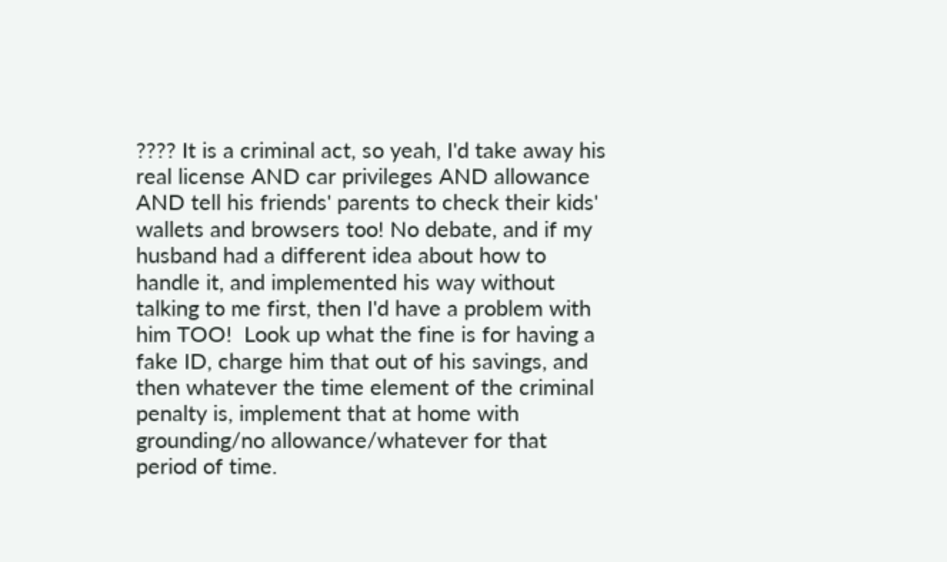???? It is a criminal act, so yeah, I'd take away his real license AND car privileges AND allowance AND tell his friends' parents to check their kids' wallets and browsers too! No debate, and if my husband had a different idea about how to handle it, and implemented his way without talking to me first, then I'd have a problem with him TOO!  Look up what the fine is for having a fake ID, charge him that out of his savings, and then whatever the time element of the criminal penalty is, implement that at home with grounding/no allowance/whatever for that period of time.